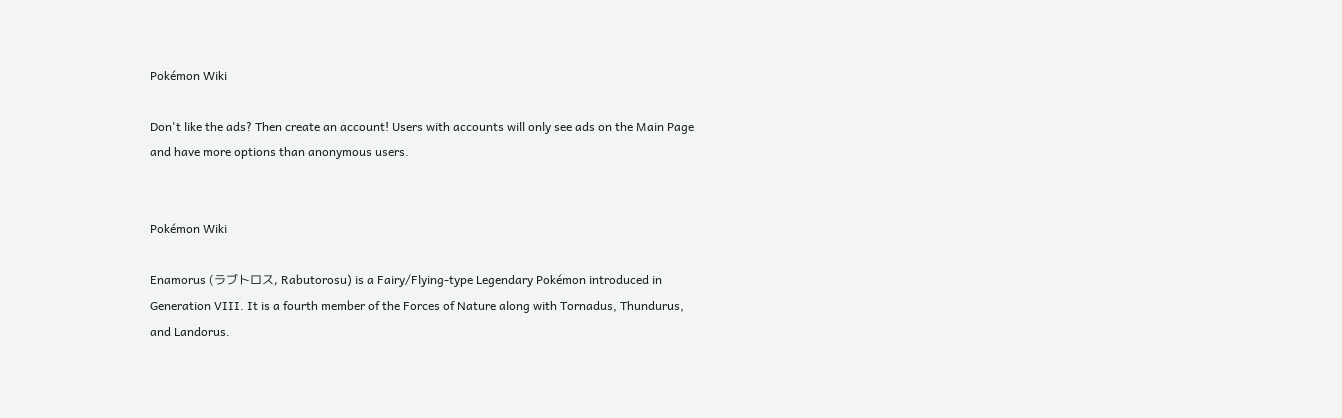Pokémon Wiki

Don't like the ads? Then create an account! Users with accounts will only see ads on the Main Page and have more options than anonymous users.


Pokémon Wiki

Enamorus (ラブトロス, Rabutorosu) is a Fairy/Flying-type Legendary Pokémon introduced in Generation VIII. It is a fourth member of the Forces of Nature along with Tornadus, Thundurus, and Landorus.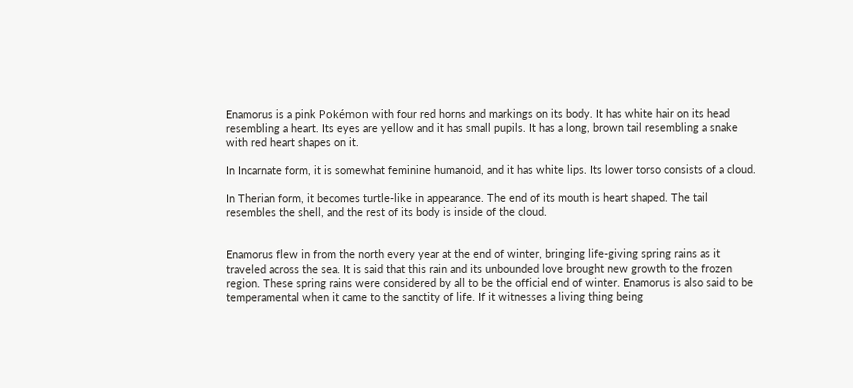Enamorus is a pink Pokémon with four red horns and markings on its body. It has white hair on its head resembling a heart. Its eyes are yellow and it has small pupils. It has a long, brown tail resembling a snake with red heart shapes on it.

In Incarnate form, it is somewhat feminine humanoid, and it has white lips. Its lower torso consists of a cloud.

In Therian form, it becomes turtle-like in appearance. The end of its mouth is heart shaped. The tail resembles the shell, and the rest of its body is inside of the cloud.


Enamorus flew in from the north every year at the end of winter, bringing life-giving spring rains as it traveled across the sea. It is said that this rain and its unbounded love brought new growth to the frozen region. These spring rains were considered by all to be the official end of winter. Enamorus is also said to be temperamental when it came to the sanctity of life. If it witnesses a living thing being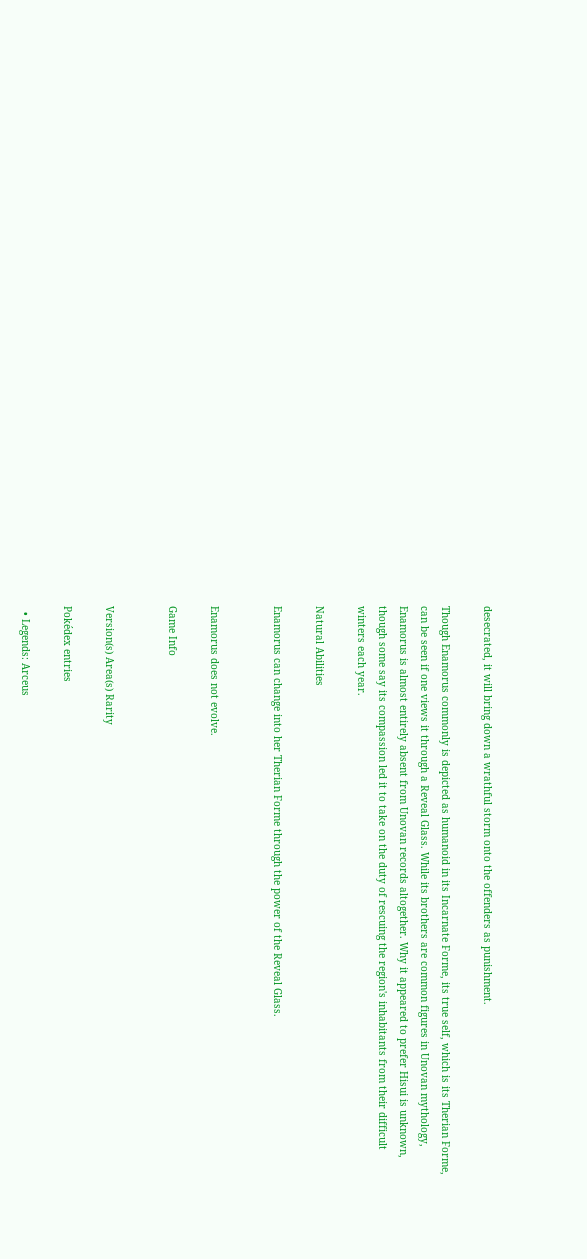desecrated, it will bring down a wrathful storm onto the offenders as punishment.

Though Enamorus commonly is depicted as humanoid in its Incarnate Forme, its true self, which is its Therian Forme, can be seen if one views it through a Reveal Glass. While its brothers are common figures in Unovan mythology, Enamorus is almost entirely absent from Unovan records altogether. Why it appeared to prefer Hisui is unknown, though some say its compassion led it to take on the duty of rescuing the region's inhabitants from their difficult winters each year.

Natural Abilities

Enamorus can change into her Therian Forme through the power of the Reveal Glass.


Enamorus does not evolve.

Game Info


Version(s) Area(s) Rarity

Pokédex entries

  • Legends: Arceus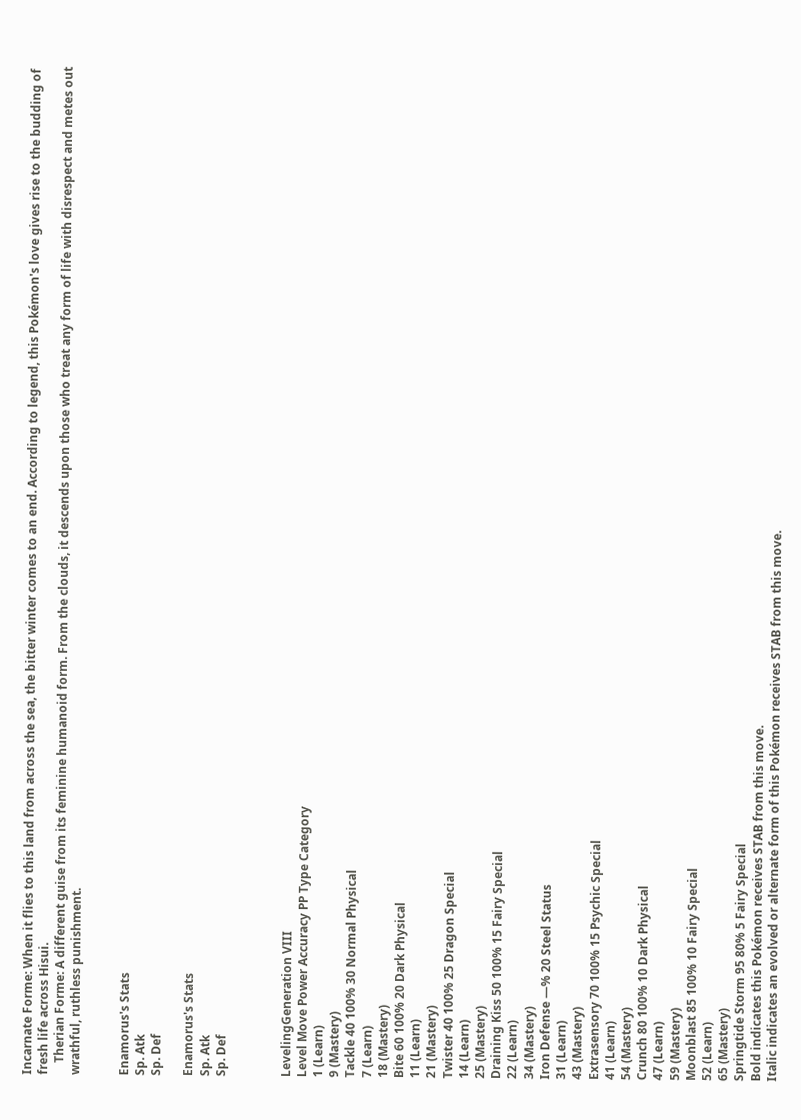Incarnate Forme: When it flies to this land from across the sea, the bitter winter comes to an end. According to legend, this Pokémon's love gives rise to the budding of fresh life across Hisui.
    Therian Forme: A different guise from its feminine humanoid form. From the clouds, it descends upon those who treat any form of life with disrespect and metes out wrathful, ruthless punishment.


Enamorus's Stats
Sp. Atk
Sp. Def

Enamorus's Stats
Sp. Atk
Sp. Def



LevelingGeneration VIII
Level Move Power Accuracy PP Type Category
1 (Learn)
9 (Mastery)
Tackle 40 100% 30 Normal Physical
7 (Learn)
18 (Mastery)
Bite 60 100% 20 Dark Physical
11 (Learn)
21 (Mastery)
Twister 40 100% 25 Dragon Special
14 (Learn)
25 (Mastery)
Draining Kiss 50 100% 15 Fairy Special
22 (Learn)
34 (Mastery)
Iron Defense —% 20 Steel Status
31 (Learn)
43 (Mastery)
Extrasensory 70 100% 15 Psychic Special
41 (Learn)
54 (Mastery)
Crunch 80 100% 10 Dark Physical
47 (Learn)
59 (Mastery)
Moonblast 85 100% 10 Fairy Special
52 (Learn)
65 (Mastery)
Springtide Storm 95 80% 5 Fairy Special
Bold indicates this Pokémon receives STAB from this move.
Italic indicates an evolved or alternate form of this Pokémon receives STAB from this move.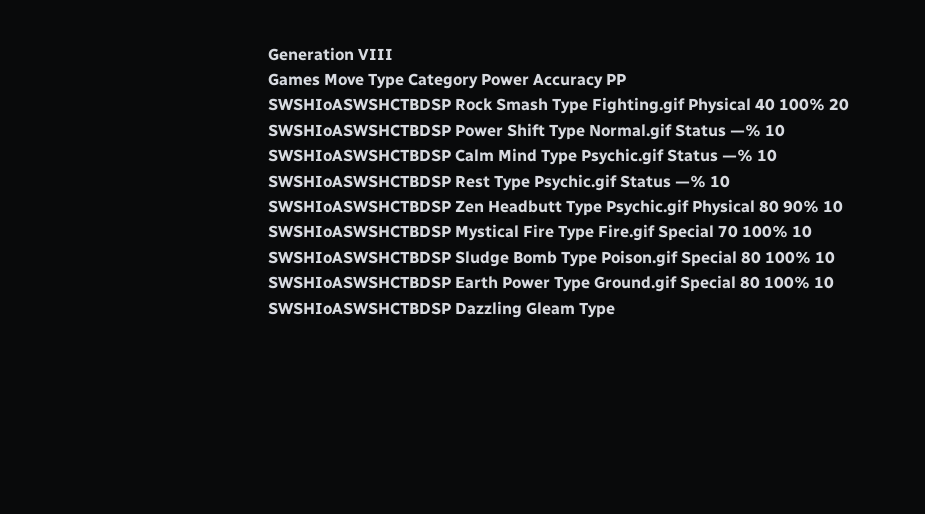Generation VIII
Games Move Type Category Power Accuracy PP
SWSHIoASWSHCTBDSP Rock Smash Type Fighting.gif Physical 40 100% 20
SWSHIoASWSHCTBDSP Power Shift Type Normal.gif Status —% 10
SWSHIoASWSHCTBDSP Calm Mind Type Psychic.gif Status —% 10
SWSHIoASWSHCTBDSP Rest Type Psychic.gif Status —% 10
SWSHIoASWSHCTBDSP Zen Headbutt Type Psychic.gif Physical 80 90% 10
SWSHIoASWSHCTBDSP Mystical Fire Type Fire.gif Special 70 100% 10
SWSHIoASWSHCTBDSP Sludge Bomb Type Poison.gif Special 80 100% 10
SWSHIoASWSHCTBDSP Earth Power Type Ground.gif Special 80 100% 10
SWSHIoASWSHCTBDSP Dazzling Gleam Type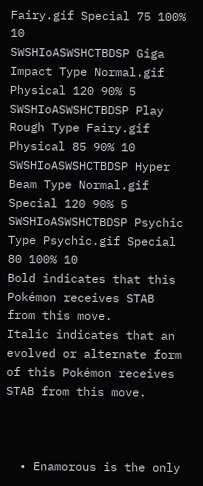Fairy.gif Special 75 100% 10
SWSHIoASWSHCTBDSP Giga Impact Type Normal.gif Physical 120 90% 5
SWSHIoASWSHCTBDSP Play Rough Type Fairy.gif Physical 85 90% 10
SWSHIoASWSHCTBDSP Hyper Beam Type Normal.gif Special 120 90% 5
SWSHIoASWSHCTBDSP Psychic Type Psychic.gif Special 80 100% 10
Bold indicates that this Pokémon receives STAB from this move.
Italic indicates that an evolved or alternate form of this Pokémon receives STAB from this move.



  • Enamorous is the only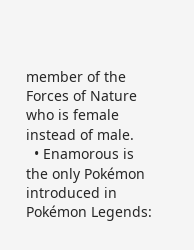member of the Forces of Nature who is female instead of male.
  • Enamorous is the only Pokémon introduced in Pokémon Legends: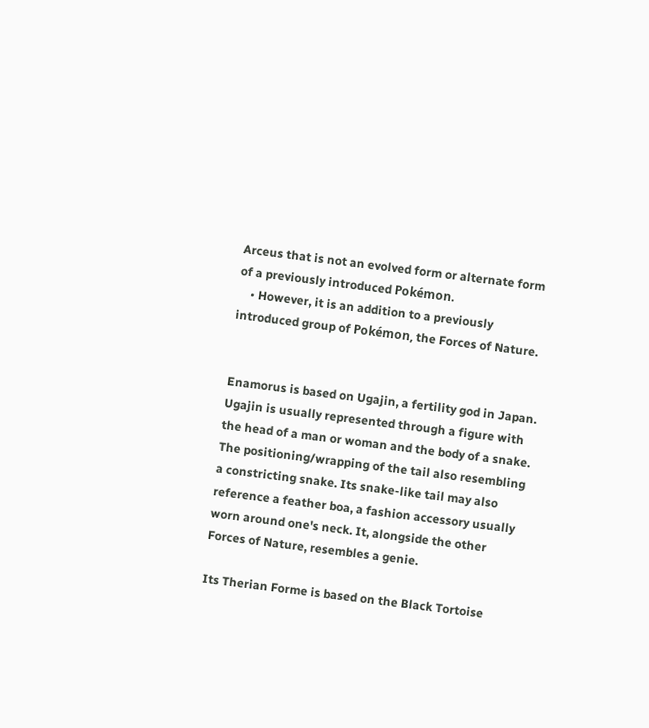Arceus that is not an evolved form or alternate form of a previously introduced Pokémon.
    • However, it is an addition to a previously introduced group of Pokémon, the Forces of Nature.


Enamorus is based on Ugajin, a fertility god in Japan. Ugajin is usually represented through a figure with the head of a man or woman and the body of a snake. The positioning/wrapping of the tail also resembling a constricting snake. Its snake-like tail may also reference a feather boa, a fashion accessory usually worn around one's neck. It, alongside the other Forces of Nature, resembles a genie.

Its Therian Forme is based on the Black Tortoise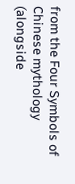from the Four Symbols of Chinese mythology (alongside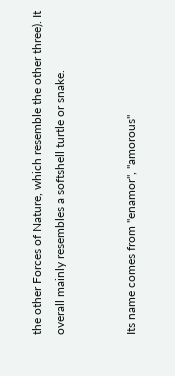the other Forces of Nature, which resemble the other three). It overall mainly resembles a softshell turtle or snake.


Its name comes from "enamor", "amorous"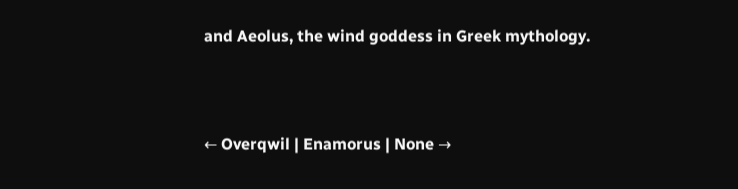and Aeolus, the wind goddess in Greek mythology.



← Overqwil | Enamorus | None →